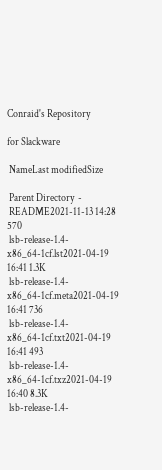Conraid's Repository

for Slackware

 NameLast modifiedSize

 Parent Directory  -
 README2021-11-13 14:28 570
 lsb-release-1.4-x86_64-1cf.lst2021-04-19 16:41 1.3K
 lsb-release-1.4-x86_64-1cf.meta2021-04-19 16:41 736
 lsb-release-1.4-x86_64-1cf.txt2021-04-19 16:41 493
 lsb-release-1.4-x86_64-1cf.txz2021-04-19 16:40 8.3K
 lsb-release-1.4-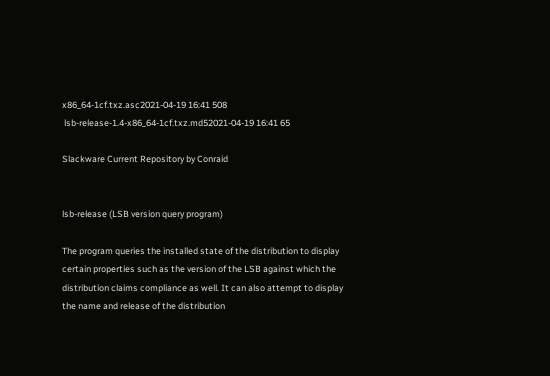x86_64-1cf.txz.asc2021-04-19 16:41 508
 lsb-release-1.4-x86_64-1cf.txz.md52021-04-19 16:41 65

Slackware Current Repository by Conraid


lsb-release (LSB version query program)

The program queries the installed state of the distribution to display
certain properties such as the version of the LSB against which the
distribution claims compliance as well. It can also attempt to display
the name and release of the distribution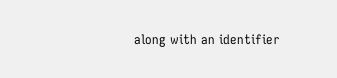along with an identifier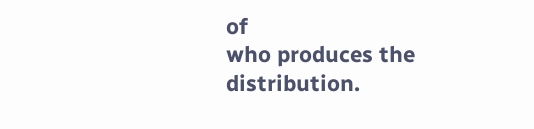of
who produces the distribution.